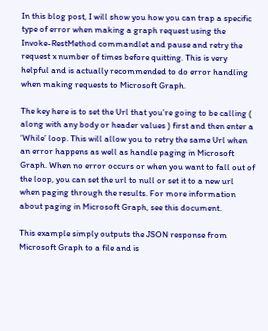In this blog post, I will show you how you can trap a specific type of error when making a graph request using the Invoke-RestMethod commandlet and pause and retry the request x number of times before quitting. This is very helpful and is actually recommended to do error handling when making requests to Microsoft Graph.

The key here is to set the Url that you’re going to be calling ( along with any body or header values ) first and then enter a ‘While’ loop. This will allow you to retry the same Url when an error happens as well as handle paging in Microsoft Graph. When no error occurs or when you want to fall out of the loop, you can set the url to null or set it to a new url when paging through the results. For more information about paging in Microsoft Graph, see this document.

This example simply outputs the JSON response from Microsoft Graph to a file and is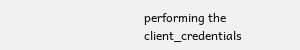performing the client_credentials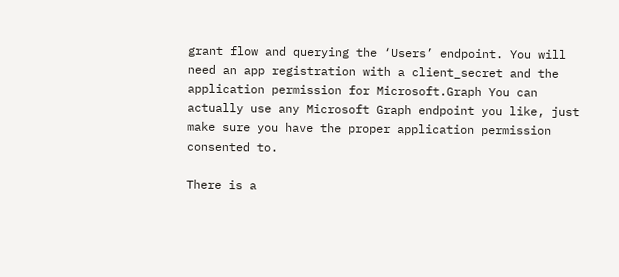grant flow and querying the ‘Users’ endpoint. You will need an app registration with a client_secret and the application permission for Microsoft.Graph You can actually use any Microsoft Graph endpoint you like, just make sure you have the proper application permission consented to.

There is a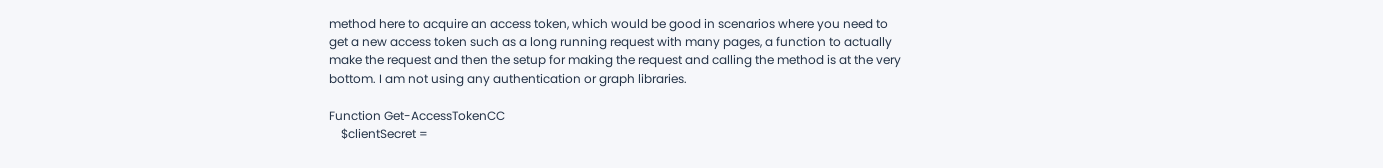method here to acquire an access token, which would be good in scenarios where you need to get a new access token such as a long running request with many pages, a function to actually make the request and then the setup for making the request and calling the method is at the very bottom. I am not using any authentication or graph libraries.

Function Get-AccessTokenCC
    $clientSecret =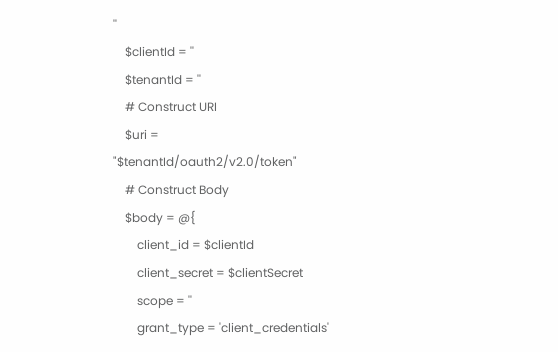''
    $clientId = ''
    $tenantId = ''
    # Construct URI
    $uri = "$tenantId/oauth2/v2.0/token"
    # Construct Body
    $body = @{
        client_id = $clientId
        client_secret = $clientSecret
        scope = ''
        grant_type = 'client_credentials'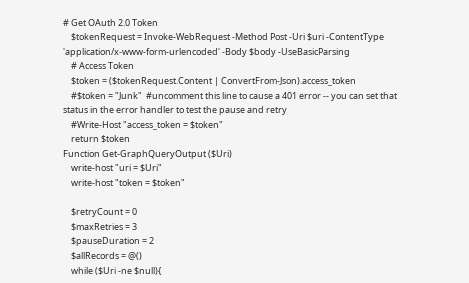# Get OAuth 2.0 Token
    $tokenRequest = Invoke-WebRequest -Method Post -Uri $uri -ContentType 'application/x-www-form-urlencoded' -Body $body -UseBasicParsing
    # Access Token
    $token = ($tokenRequest.Content | ConvertFrom-Json).access_token
    #$token = "Junk"  #uncomment this line to cause a 401 error -- you can set that status in the error handler to test the pause and retry
    #Write-Host "access_token = $token"
    return $token
Function Get-GraphQueryOutput ($Uri)
    write-host "uri = $Uri"
    write-host "token = $token"

    $retryCount = 0
    $maxRetries = 3
    $pauseDuration = 2
    $allRecords = @()
    while ($Uri -ne $null){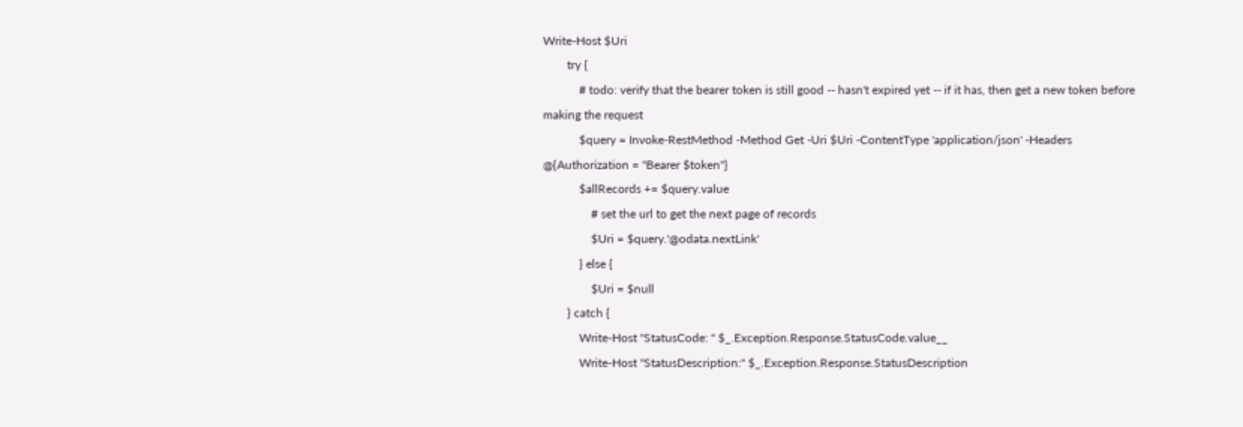Write-Host $Uri
        try {
            # todo: verify that the bearer token is still good -- hasn't expired yet -- if it has, then get a new token before making the request
            $query = Invoke-RestMethod -Method Get -Uri $Uri -ContentType 'application/json' -Headers @{Authorization = "Bearer $token"}
            $allRecords += $query.value
                # set the url to get the next page of records
                $Uri = $query.'@odata.nextLink'
            } else {
                $Uri = $null
        } catch {
            Write-Host "StatusCode: " $_.Exception.Response.StatusCode.value__
            Write-Host "StatusDescription:" $_.Exception.Response.StatusDescription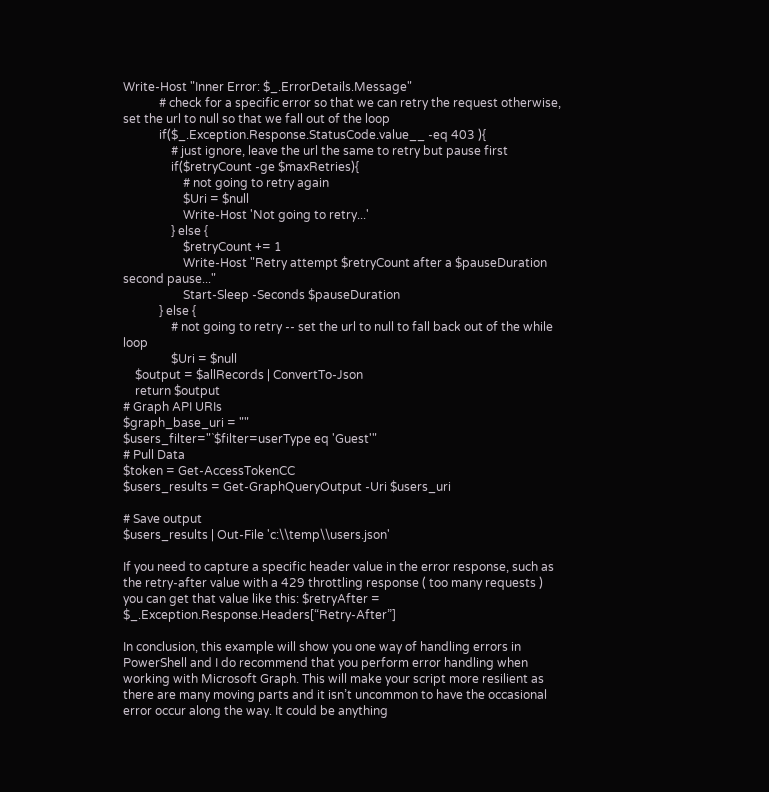Write-Host "Inner Error: $_.ErrorDetails.Message"
            # check for a specific error so that we can retry the request otherwise, set the url to null so that we fall out of the loop
            if($_.Exception.Response.StatusCode.value__ -eq 403 ){
                # just ignore, leave the url the same to retry but pause first
                if($retryCount -ge $maxRetries){
                    # not going to retry again
                    $Uri = $null
                    Write-Host 'Not going to retry...'
                } else {
                    $retryCount += 1
                    Write-Host "Retry attempt $retryCount after a $pauseDuration second pause..."
                    Start-Sleep -Seconds $pauseDuration
            } else {
                # not going to retry -- set the url to null to fall back out of the while loop
                $Uri = $null
    $output = $allRecords | ConvertTo-Json
    return $output
# Graph API URIs
$graph_base_uri = ""
$users_filter="`$filter=userType eq 'Guest'"
# Pull Data
$token = Get-AccessTokenCC
$users_results = Get-GraphQueryOutput -Uri $users_uri

# Save output
$users_results | Out-File 'c:\\temp\\users.json'

If you need to capture a specific header value in the error response, such as the retry-after value with a 429 throttling response ( too many requests ) you can get that value like this: $retryAfter = $_.Exception.Response.Headers[“Retry-After”]

In conclusion, this example will show you one way of handling errors in PowerShell and I do recommend that you perform error handling when working with Microsoft Graph. This will make your script more resilient as there are many moving parts and it isn’t uncommon to have the occasional error occur along the way. It could be anything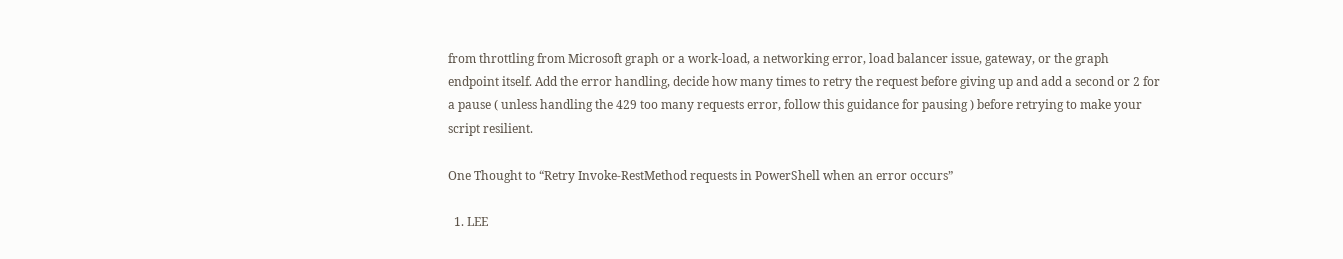from throttling from Microsoft graph or a work-load, a networking error, load balancer issue, gateway, or the graph endpoint itself. Add the error handling, decide how many times to retry the request before giving up and add a second or 2 for a pause ( unless handling the 429 too many requests error, follow this guidance for pausing ) before retrying to make your script resilient.

One Thought to “Retry Invoke-RestMethod requests in PowerShell when an error occurs”

  1. LEE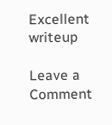Excellent writeup

Leave a Comment